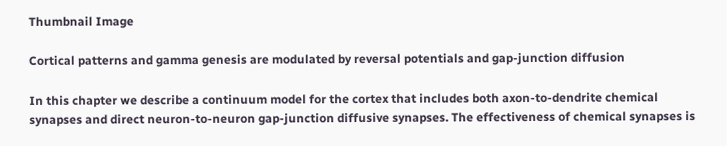Thumbnail Image

Cortical patterns and gamma genesis are modulated by reversal potentials and gap-junction diffusion

In this chapter we describe a continuum model for the cortex that includes both axon-to-dendrite chemical synapses and direct neuron-to-neuron gap-junction diffusive synapses. The effectiveness of chemical synapses is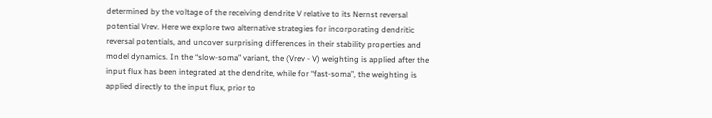determined by the voltage of the receiving dendrite V relative to its Nernst reversal potential Vrev. Here we explore two alternative strategies for incorporating dendritic reversal potentials, and uncover surprising differences in their stability properties and model dynamics. In the “slow-soma” variant, the (Vrev - V) weighting is applied after the input flux has been integrated at the dendrite, while for “fast-soma”, the weighting is applied directly to the input flux, prior to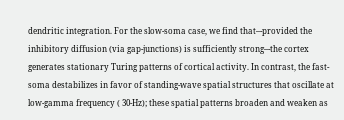dendritic integration. For the slow-soma case, we find that–-provided the inhibitory diffusion (via gap-junctions) is sufficiently strong–-the cortex generates stationary Turing patterns of cortical activity. In contrast, the fast-soma destabilizes in favor of standing-wave spatial structures that oscillate at low-gamma frequency ( 30-Hz); these spatial patterns broaden and weaken as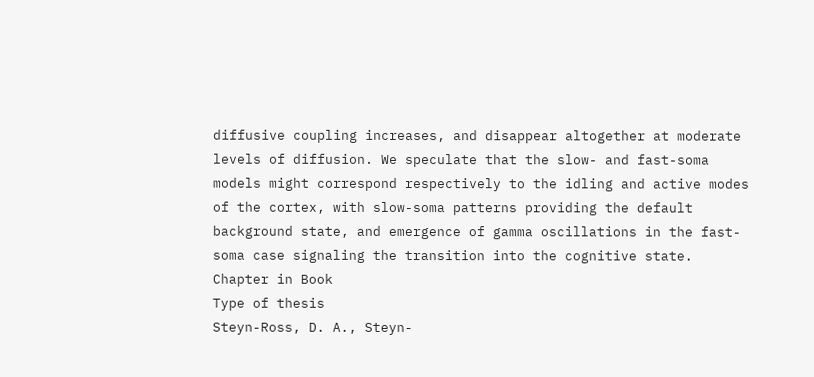diffusive coupling increases, and disappear altogether at moderate levels of diffusion. We speculate that the slow- and fast-soma models might correspond respectively to the idling and active modes of the cortex, with slow-soma patterns providing the default background state, and emergence of gamma oscillations in the fast-soma case signaling the transition into the cognitive state.
Chapter in Book
Type of thesis
Steyn-Ross, D. A., Steyn-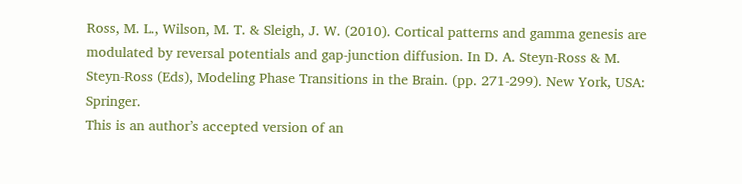Ross, M. L., Wilson, M. T. & Sleigh, J. W. (2010). Cortical patterns and gamma genesis are modulated by reversal potentials and gap-junction diffusion. In D. A. Steyn-Ross & M. Steyn-Ross (Eds), Modeling Phase Transitions in the Brain. (pp. 271-299). New York, USA: Springer.
This is an author’s accepted version of an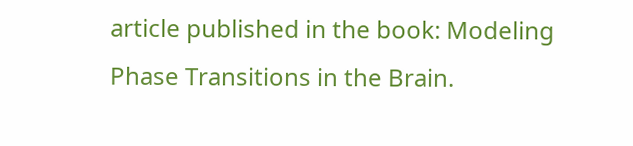article published in the book: Modeling Phase Transitions in the Brain.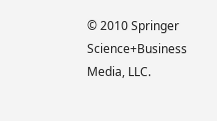© 2010 Springer Science+Business Media, LLC.